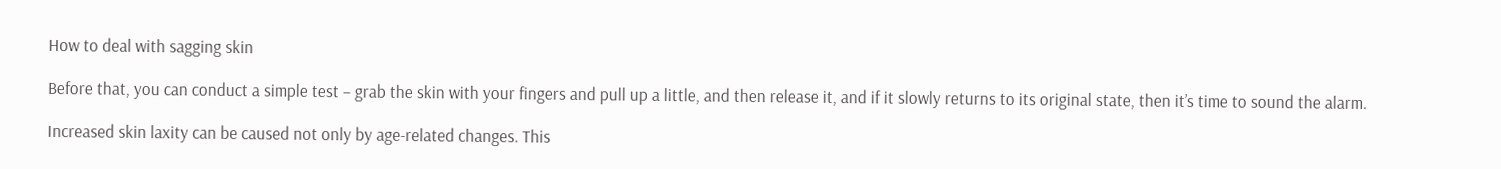How to deal with sagging skin

Before that, you can conduct a simple test – grab the skin with your fingers and pull up a little, and then release it, and if it slowly returns to its original state, then it’s time to sound the alarm.

Increased skin laxity can be caused not only by age-related changes. This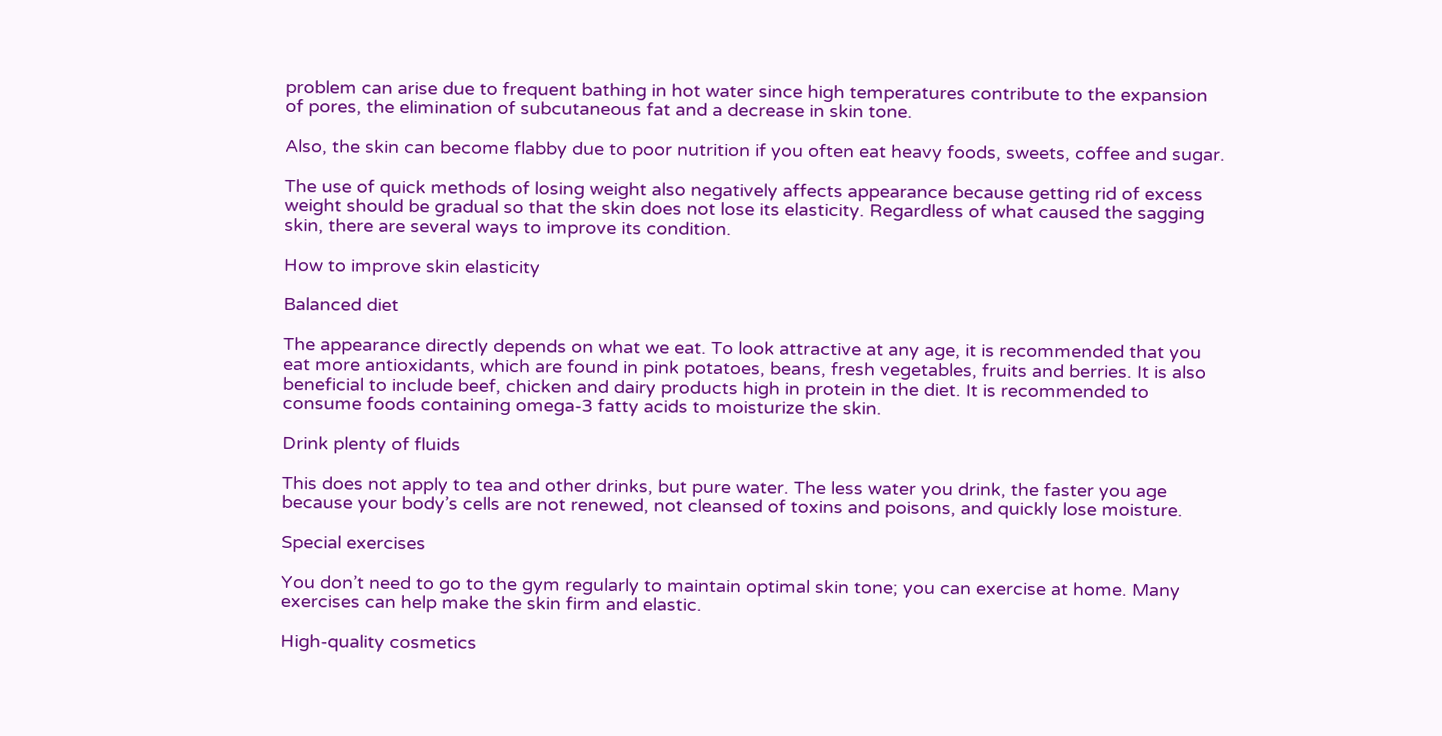problem can arise due to frequent bathing in hot water since high temperatures contribute to the expansion of pores, the elimination of subcutaneous fat and a decrease in skin tone.

Also, the skin can become flabby due to poor nutrition if you often eat heavy foods, sweets, coffee and sugar.

The use of quick methods of losing weight also negatively affects appearance because getting rid of excess weight should be gradual so that the skin does not lose its elasticity. Regardless of what caused the sagging skin, there are several ways to improve its condition.

How to improve skin elasticity

Balanced diet

The appearance directly depends on what we eat. To look attractive at any age, it is recommended that you eat more antioxidants, which are found in pink potatoes, beans, fresh vegetables, fruits and berries. It is also beneficial to include beef, chicken and dairy products high in protein in the diet. It is recommended to consume foods containing omega-3 fatty acids to moisturize the skin.

Drink plenty of fluids

This does not apply to tea and other drinks, but pure water. The less water you drink, the faster you age because your body’s cells are not renewed, not cleansed of toxins and poisons, and quickly lose moisture.

Special exercises

You don’t need to go to the gym regularly to maintain optimal skin tone; you can exercise at home. Many exercises can help make the skin firm and elastic.

High-quality cosmetics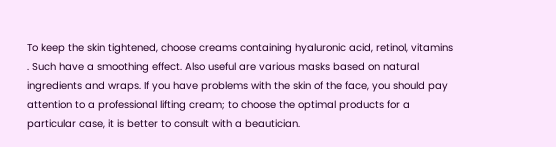To keep the skin tightened, choose creams containing hyaluronic acid, retinol, vitamins . Such have a smoothing effect. Also useful are various masks based on natural ingredients and wraps. If you have problems with the skin of the face, you should pay attention to a professional lifting cream; to choose the optimal products for a particular case, it is better to consult with a beautician.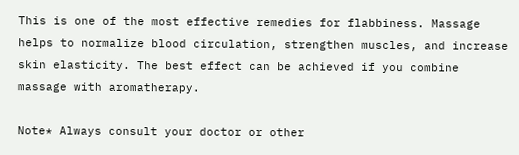This is one of the most effective remedies for flabbiness. Massage helps to normalize blood circulation, strengthen muscles, and increase skin elasticity. The best effect can be achieved if you combine massage with aromatherapy.

Note* Always consult your doctor or other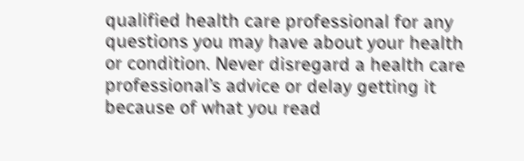qualified health care professional for any questions you may have about your health or condition. Never disregard a health care professional’s advice or delay getting it because of what you read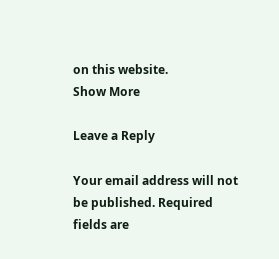on this website.
Show More

Leave a Reply

Your email address will not be published. Required fields are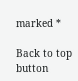marked *

Back to top button